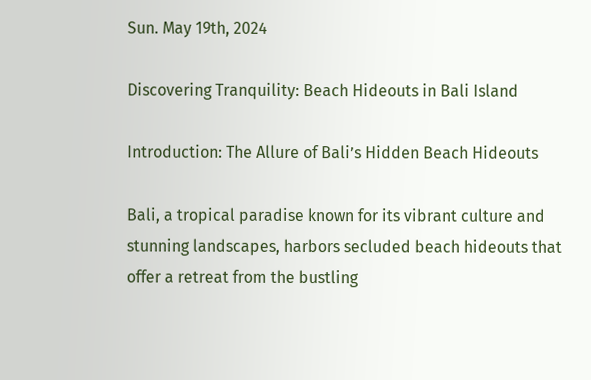Sun. May 19th, 2024

Discovering Tranquility: Beach Hideouts in Bali Island

Introduction: The Allure of Bali’s Hidden Beach Hideouts

Bali, a tropical paradise known for its vibrant culture and stunning landscapes, harbors secluded beach hideouts that offer a retreat from the bustling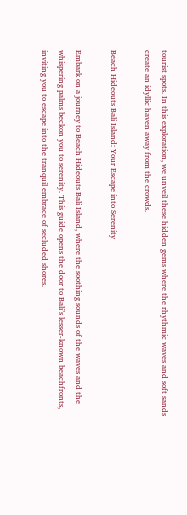tourist spots. In this exploration, we unveil these hidden gems where the rhythmic waves and soft sands create an idyllic haven away from the crowds.

Beach Hideouts Bali Island: Your Escape into Serenity

Embark on a journey to Beach Hideouts Bali Island, where the soothing sounds of the waves and the whispering palms beckon you to serenity. This guide opens the door to Bali’s lesser-known beachfronts, inviting you to escape into the tranquil embrace of secluded shores.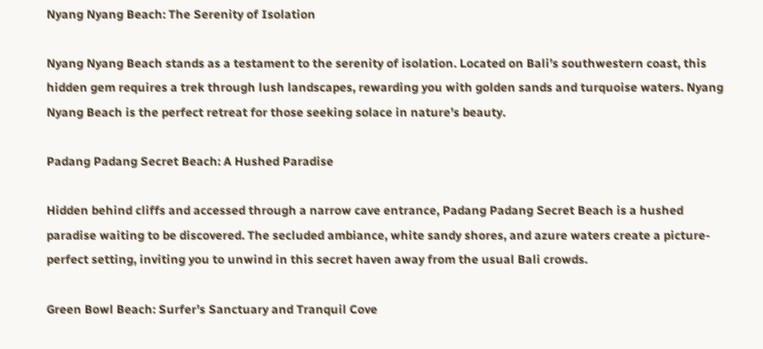Nyang Nyang Beach: The Serenity of Isolation

Nyang Nyang Beach stands as a testament to the serenity of isolation. Located on Bali’s southwestern coast, this hidden gem requires a trek through lush landscapes, rewarding you with golden sands and turquoise waters. Nyang Nyang Beach is the perfect retreat for those seeking solace in nature’s beauty.

Padang Padang Secret Beach: A Hushed Paradise

Hidden behind cliffs and accessed through a narrow cave entrance, Padang Padang Secret Beach is a hushed paradise waiting to be discovered. The secluded ambiance, white sandy shores, and azure waters create a picture-perfect setting, inviting you to unwind in this secret haven away from the usual Bali crowds.

Green Bowl Beach: Surfer’s Sanctuary and Tranquil Cove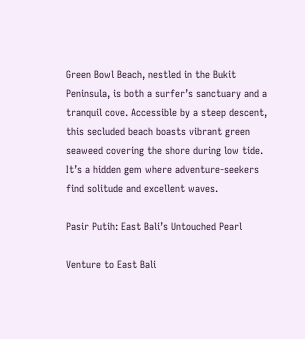Green Bowl Beach, nestled in the Bukit Peninsula, is both a surfer’s sanctuary and a tranquil cove. Accessible by a steep descent, this secluded beach boasts vibrant green seaweed covering the shore during low tide. It’s a hidden gem where adventure-seekers find solitude and excellent waves.

Pasir Putih: East Bali’s Untouched Pearl

Venture to East Bali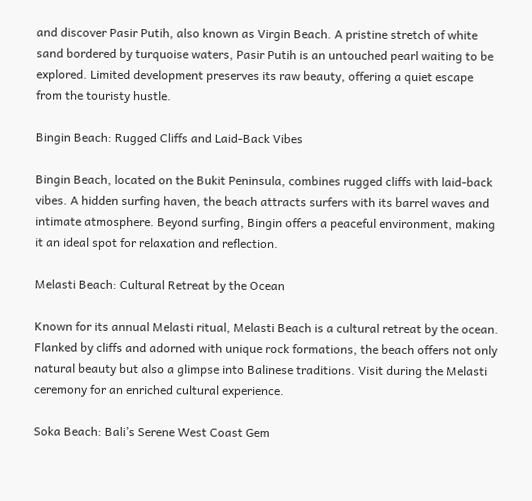and discover Pasir Putih, also known as Virgin Beach. A pristine stretch of white sand bordered by turquoise waters, Pasir Putih is an untouched pearl waiting to be explored. Limited development preserves its raw beauty, offering a quiet escape from the touristy hustle.

Bingin Beach: Rugged Cliffs and Laid-Back Vibes

Bingin Beach, located on the Bukit Peninsula, combines rugged cliffs with laid-back vibes. A hidden surfing haven, the beach attracts surfers with its barrel waves and intimate atmosphere. Beyond surfing, Bingin offers a peaceful environment, making it an ideal spot for relaxation and reflection.

Melasti Beach: Cultural Retreat by the Ocean

Known for its annual Melasti ritual, Melasti Beach is a cultural retreat by the ocean. Flanked by cliffs and adorned with unique rock formations, the beach offers not only natural beauty but also a glimpse into Balinese traditions. Visit during the Melasti ceremony for an enriched cultural experience.

Soka Beach: Bali’s Serene West Coast Gem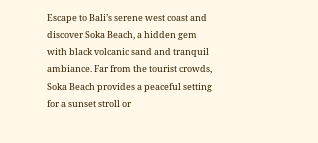Escape to Bali’s serene west coast and discover Soka Beach, a hidden gem with black volcanic sand and tranquil ambiance. Far from the tourist crowds, Soka Beach provides a peaceful setting for a sunset stroll or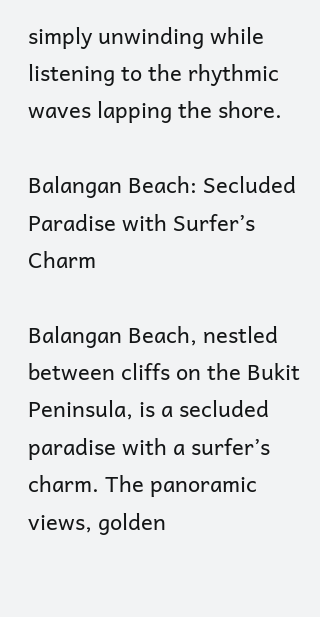simply unwinding while listening to the rhythmic waves lapping the shore.

Balangan Beach: Secluded Paradise with Surfer’s Charm

Balangan Beach, nestled between cliffs on the Bukit Peninsula, is a secluded paradise with a surfer’s charm. The panoramic views, golden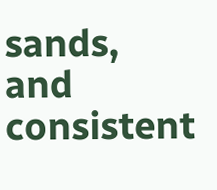sands, and consistent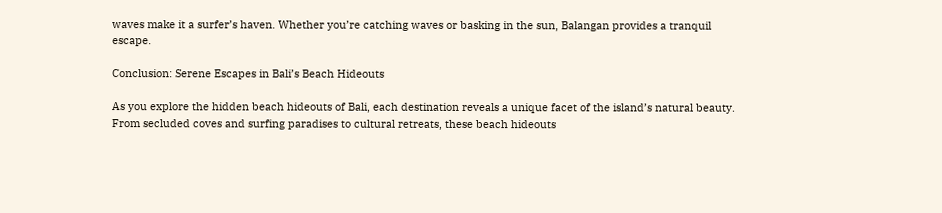waves make it a surfer’s haven. Whether you’re catching waves or basking in the sun, Balangan provides a tranquil escape.

Conclusion: Serene Escapes in Bali’s Beach Hideouts

As you explore the hidden beach hideouts of Bali, each destination reveals a unique facet of the island’s natural beauty. From secluded coves and surfing paradises to cultural retreats, these beach hideouts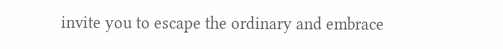invite you to escape the ordinary and embrace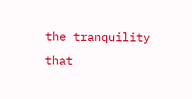the tranquility that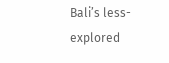Bali’s less-explored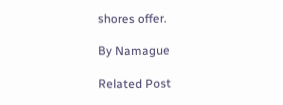shores offer.

By Namague

Related Post